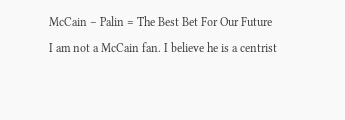McCain – Palin = The Best Bet For Our Future

I am not a McCain fan. I believe he is a centrist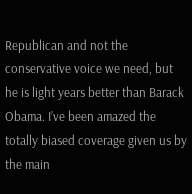Republican and not the conservative voice we need, but he is light years better than Barack Obama. I’ve been amazed the totally biased coverage given us by the main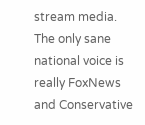stream media. The only sane national voice is really FoxNews and Conservative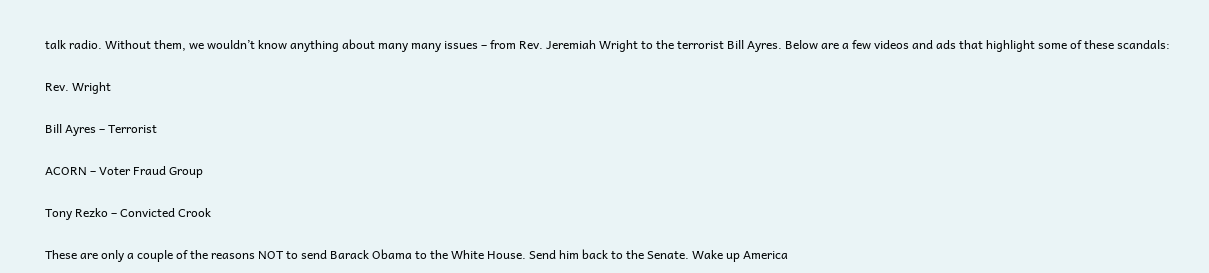talk radio. Without them, we wouldn’t know anything about many many issues – from Rev. Jeremiah Wright to the terrorist Bill Ayres. Below are a few videos and ads that highlight some of these scandals:

Rev. Wright

Bill Ayres – Terrorist

ACORN – Voter Fraud Group

Tony Rezko – Convicted Crook

These are only a couple of the reasons NOT to send Barack Obama to the White House. Send him back to the Senate. Wake up America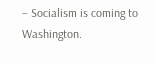– Socialism is coming to Washington.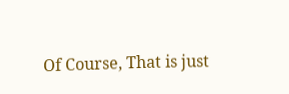Of Course, That is just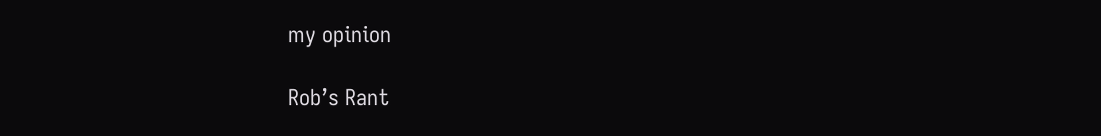my opinion

Rob’s Rant